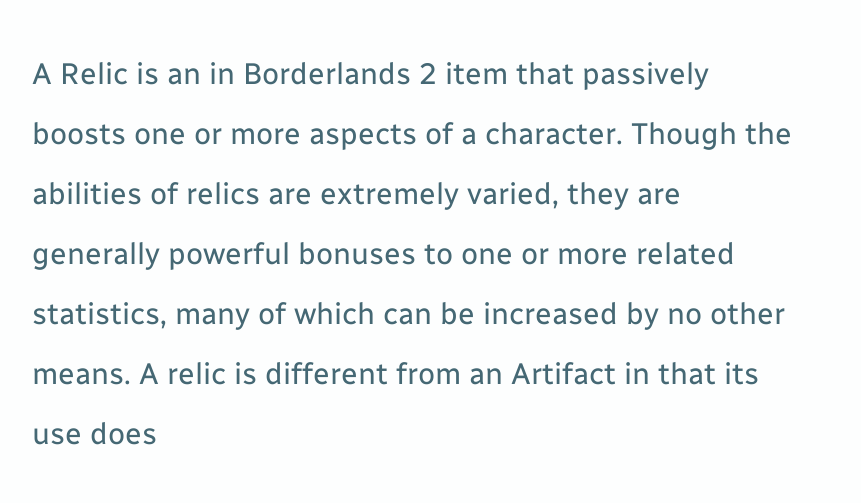A Relic is an in Borderlands 2 item that passively boosts one or more aspects of a character. Though the abilities of relics are extremely varied, they are generally powerful bonuses to one or more related statistics, many of which can be increased by no other means. A relic is different from an Artifact in that its use does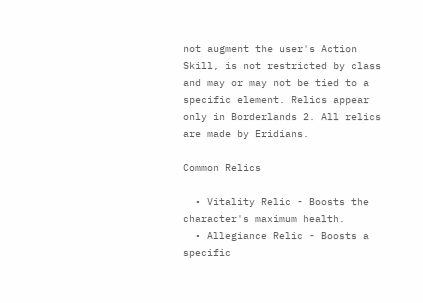not augment the user's Action Skill, is not restricted by class and may or may not be tied to a specific element. Relics appear only in Borderlands 2. All relics are made by Eridians.

Common Relics

  • Vitality Relic - Boosts the character's maximum health.
  • Allegiance Relic - Boosts a specific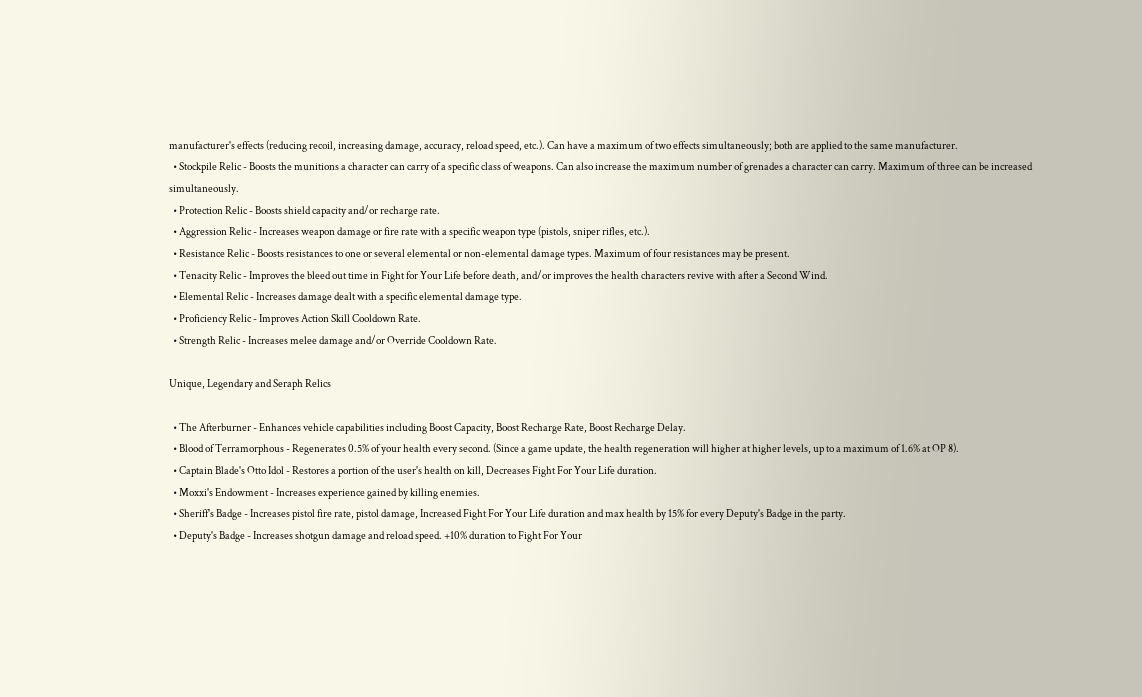manufacturer's effects (reducing recoil, increasing damage, accuracy, reload speed, etc.). Can have a maximum of two effects simultaneously; both are applied to the same manufacturer.
  • Stockpile Relic - Boosts the munitions a character can carry of a specific class of weapons. Can also increase the maximum number of grenades a character can carry. Maximum of three can be increased simultaneously.
  • Protection Relic - Boosts shield capacity and/or recharge rate.
  • Aggression Relic - Increases weapon damage or fire rate with a specific weapon type (pistols, sniper rifles, etc.).
  • Resistance Relic - Boosts resistances to one or several elemental or non-elemental damage types. Maximum of four resistances may be present.
  • Tenacity Relic - Improves the bleed out time in Fight for Your Life before death, and/or improves the health characters revive with after a Second Wind.
  • Elemental Relic - Increases damage dealt with a specific elemental damage type.
  • Proficiency Relic - Improves Action Skill Cooldown Rate.
  • Strength Relic - Increases melee damage and/or Override Cooldown Rate.

Unique, Legendary and Seraph Relics

  • The Afterburner - Enhances vehicle capabilities including Boost Capacity, Boost Recharge Rate, Boost Recharge Delay.
  • Blood of Terramorphous - Regenerates 0.5% of your health every second. (Since a game update, the health regeneration will higher at higher levels, up to a maximum of 1.6% at OP 8).
  • Captain Blade's Otto Idol - Restores a portion of the user's health on kill, Decreases Fight For Your Life duration.
  • Moxxi's Endowment - Increases experience gained by killing enemies.
  • Sheriff's Badge - Increases pistol fire rate, pistol damage, Increased Fight For Your Life duration and max health by 15% for every Deputy's Badge in the party.
  • Deputy's Badge - Increases shotgun damage and reload speed. +10% duration to Fight For Your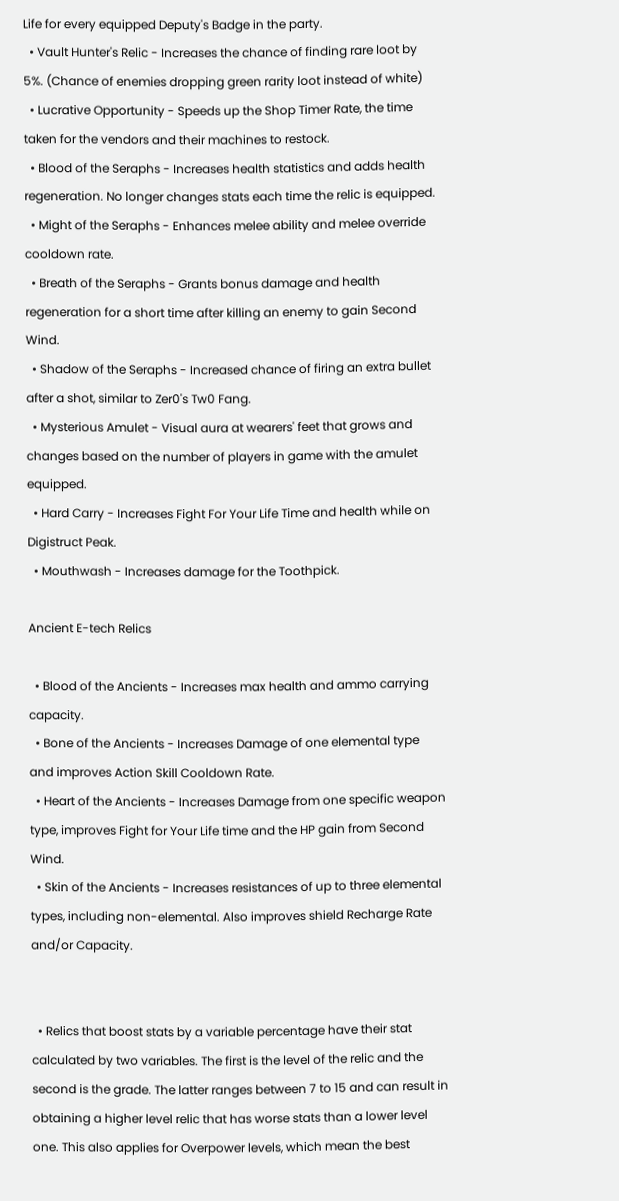Life for every equipped Deputy's Badge in the party.
  • Vault Hunter's Relic - Increases the chance of finding rare loot by 5%. (Chance of enemies dropping green rarity loot instead of white)
  • Lucrative Opportunity - Speeds up the Shop Timer Rate, the time taken for the vendors and their machines to restock.
  • Blood of the Seraphs - Increases health statistics and adds health regeneration. No longer changes stats each time the relic is equipped.
  • Might of the Seraphs - Enhances melee ability and melee override cooldown rate.
  • Breath of the Seraphs - Grants bonus damage and health regeneration for a short time after killing an enemy to gain Second Wind.
  • Shadow of the Seraphs - Increased chance of firing an extra bullet after a shot, similar to Zer0's Tw0 Fang.
  • Mysterious Amulet - Visual aura at wearers' feet that grows and changes based on the number of players in game with the amulet equipped.
  • Hard Carry - Increases Fight For Your Life Time and health while on Digistruct Peak.
  • Mouthwash - Increases damage for the Toothpick.

Ancient E-tech Relics

  • Blood of the Ancients - Increases max health and ammo carrying capacity.
  • Bone of the Ancients - Increases Damage of one elemental type and improves Action Skill Cooldown Rate.
  • Heart of the Ancients - Increases Damage from one specific weapon type, improves Fight for Your Life time and the HP gain from Second Wind.
  • Skin of the Ancients - Increases resistances of up to three elemental types, including non-elemental. Also improves shield Recharge Rate and/or Capacity.


  • Relics that boost stats by a variable percentage have their stat calculated by two variables. The first is the level of the relic and the second is the grade. The latter ranges between 7 to 15 and can result in obtaining a higher level relic that has worse stats than a lower level one. This also applies for Overpower levels, which mean the best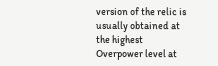version of the relic is usually obtained at the highest Overpower level at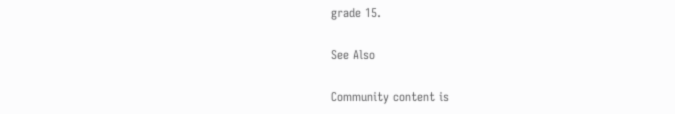grade 15.

See Also

Community content is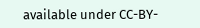available under CC-BY-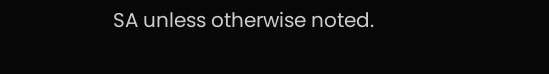SA unless otherwise noted.